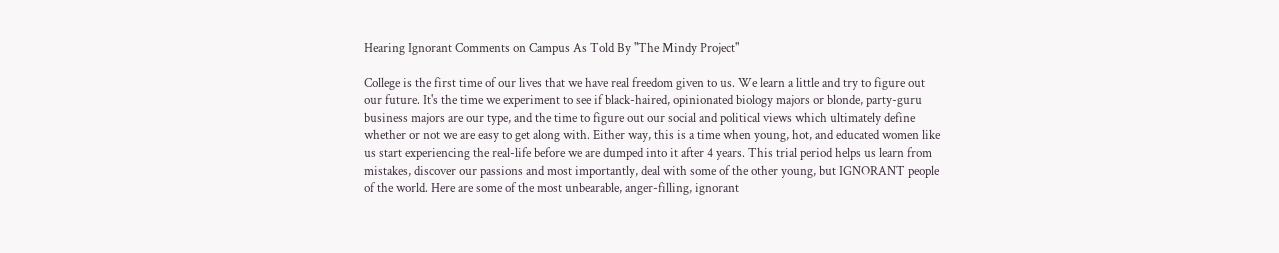Hearing Ignorant Comments on Campus As Told By "The Mindy Project"

College is the first time of our lives that we have real freedom given to us. We learn a little and try to figure out our future. It's the time we experiment to see if black-haired, opinionated biology majors or blonde, party-guru business majors are our type, and the time to figure out our social and political views which ultimately define whether or not we are easy to get along with. Either way, this is a time when young, hot, and educated women like us start experiencing the real-life before we are dumped into it after 4 years. This trial period helps us learn from mistakes, discover our passions and most importantly, deal with some of the other young, but IGNORANT people of the world. Here are some of the most unbearable, anger-filling, ignorant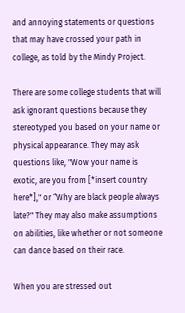and annoying statements or questions that may have crossed your path in college, as told by the Mindy Project.

There are some college students that will ask ignorant questions because they stereotyped you based on your name or physical appearance. They may ask questions like, "Wow your name is exotic, are you from [*insert country here*]," or “Why are black people always late?" They may also make assumptions on abilities, like whether or not someone can dance based on their race.

When you are stressed out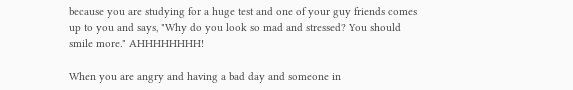because you are studying for a huge test and one of your guy friends comes up to you and says, "Why do you look so mad and stressed? You should smile more." AHHHHHHHH!

When you are angry and having a bad day and someone in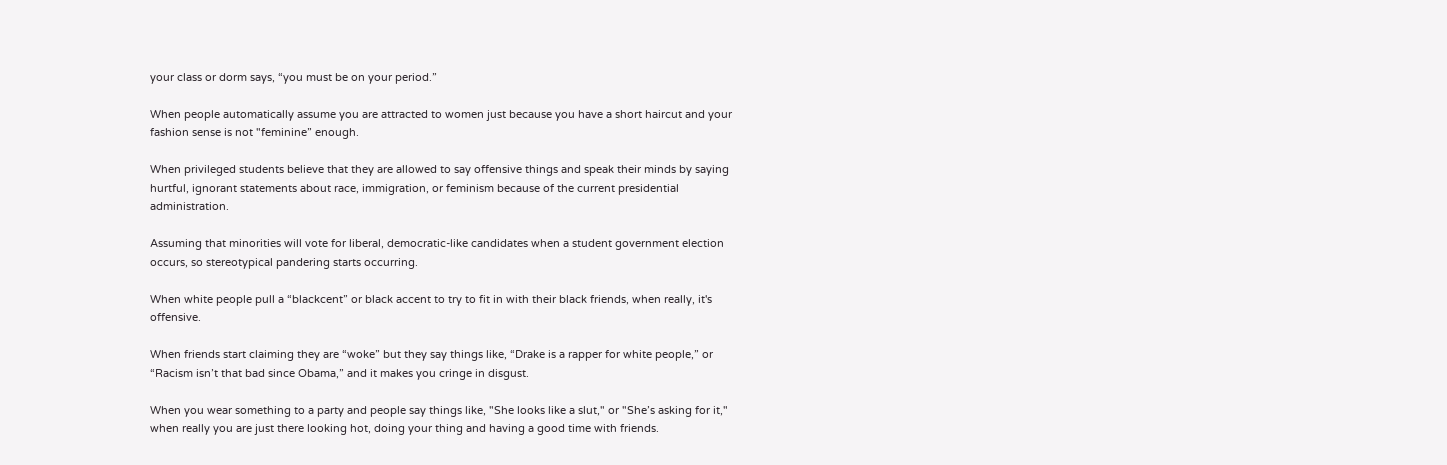your class or dorm says, “you must be on your period.”

When people automatically assume you are attracted to women just because you have a short haircut and your fashion sense is not "feminine” enough.

When privileged students believe that they are allowed to say offensive things and speak their minds by saying hurtful, ignorant statements about race, immigration, or feminism because of the current presidential administration.

Assuming that minorities will vote for liberal, democratic-like candidates when a student government election occurs, so stereotypical pandering starts occurring.

When white people pull a “blackcent” or black accent to try to fit in with their black friends, when really, it's offensive.

When friends start claiming they are “woke” but they say things like, “Drake is a rapper for white people,” or “Racism isn’t that bad since Obama,” and it makes you cringe in disgust.

When you wear something to a party and people say things like, "She looks like a slut," or "She’s asking for it," when really you are just there looking hot, doing your thing and having a good time with friends.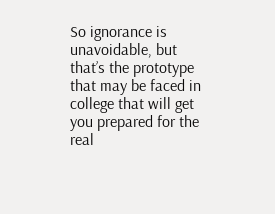So ignorance is unavoidable, but that’s the prototype that may be faced in college that will get you prepared for the real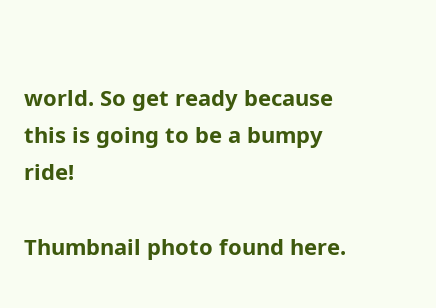world. So get ready because this is going to be a bumpy ride!

Thumbnail photo found here.